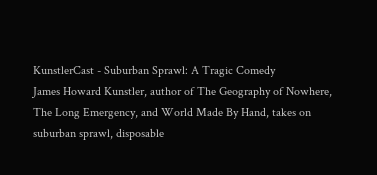KunstlerCast - Suburban Sprawl: A Tragic Comedy
James Howard Kunstler, author of The Geography of Nowhere, The Long Emergency, and World Made By Hand, takes on suburban sprawl, disposable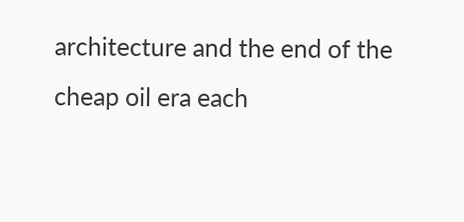architecture and the end of the cheap oil era each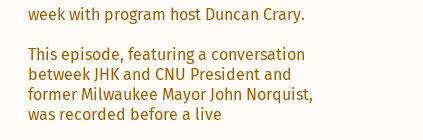week with program host Duncan Crary.

This episode, featuring a conversation betweek JHK and CNU President and former Milwaukee Mayor John Norquist, was recorded before a live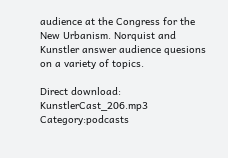audience at the Congress for the New Urbanism. Norquist and Kunstler answer audience quesions on a variety of topics.

Direct download: KunstlerCast_206.mp3
Category:podcasts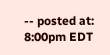-- posted at: 8:00pm EDT